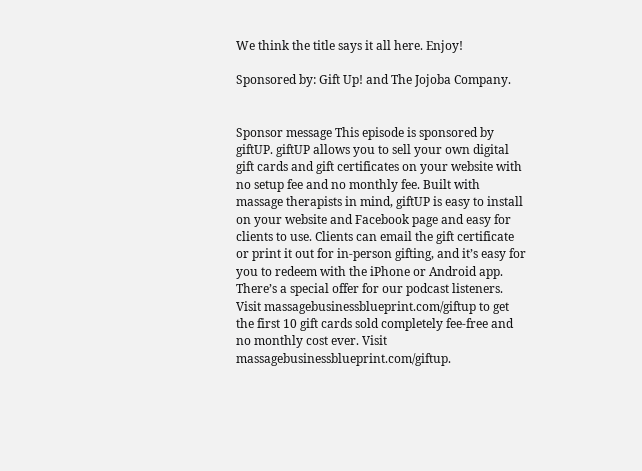We think the title says it all here. Enjoy!

Sponsored by: Gift Up! and The Jojoba Company.


Sponsor message This episode is sponsored by giftUP. giftUP allows you to sell your own digital gift cards and gift certificates on your website with no setup fee and no monthly fee. Built with massage therapists in mind, giftUP is easy to install on your website and Facebook page and easy for clients to use. Clients can email the gift certificate or print it out for in-person gifting, and it’s easy for you to redeem with the iPhone or Android app. There’s a special offer for our podcast listeners. Visit massagebusinessblueprint.com/giftup to get the first 10 gift cards sold completely fee-free and no monthly cost ever. Visit massagebusinessblueprint.com/giftup.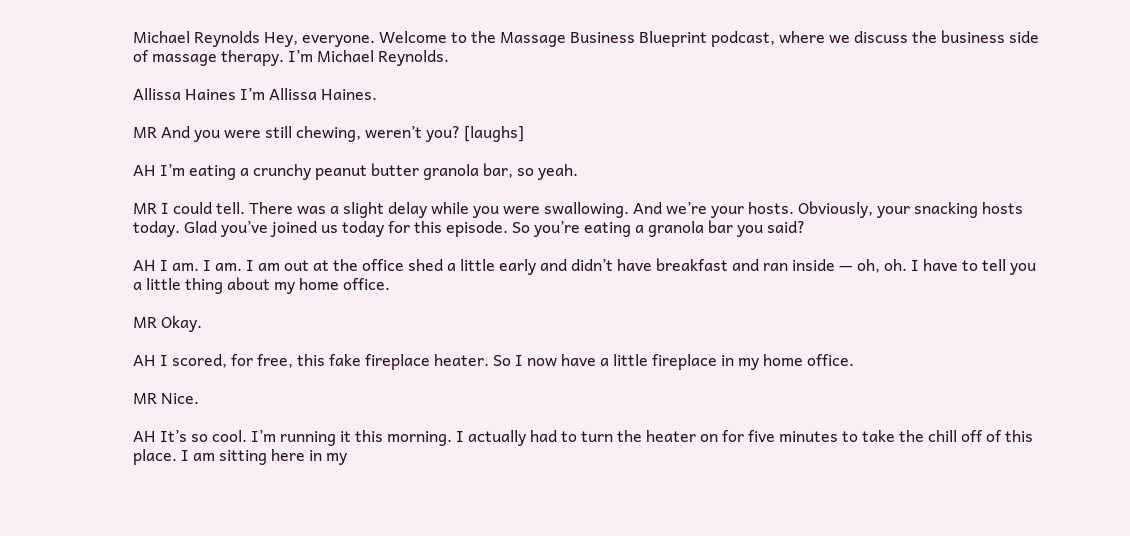Michael Reynolds Hey, everyone. Welcome to the Massage Business Blueprint podcast, where we discuss the business side of massage therapy. I’m Michael Reynolds.

Allissa Haines I’m Allissa Haines.

MR And you were still chewing, weren’t you? [laughs]

AH I’m eating a crunchy peanut butter granola bar, so yeah.

MR I could tell. There was a slight delay while you were swallowing. And we’re your hosts. Obviously, your snacking hosts today. Glad you’ve joined us today for this episode. So you’re eating a granola bar you said?

AH I am. I am. I am out at the office shed a little early and didn’t have breakfast and ran inside — oh, oh. I have to tell you a little thing about my home office.

MR Okay.

AH I scored, for free, this fake fireplace heater. So I now have a little fireplace in my home office.

MR Nice.

AH It’s so cool. I’m running it this morning. I actually had to turn the heater on for five minutes to take the chill off of this place. I am sitting here in my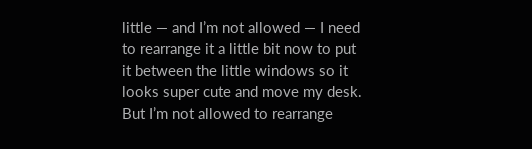little — and I’m not allowed — I need to rearrange it a little bit now to put it between the little windows so it looks super cute and move my desk. But I’m not allowed to rearrange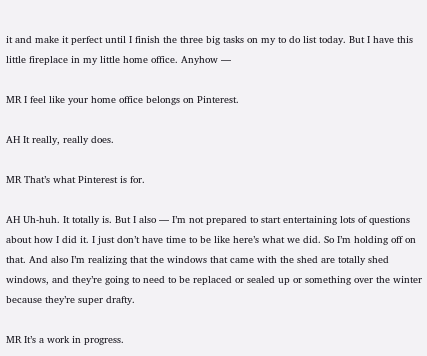it and make it perfect until I finish the three big tasks on my to do list today. But I have this little fireplace in my little home office. Anyhow —

MR I feel like your home office belongs on Pinterest.

AH It really, really does.

MR That’s what Pinterest is for.

AH Uh-huh. It totally is. But I also — I’m not prepared to start entertaining lots of questions about how I did it. I just don’t have time to be like here’s what we did. So I’m holding off on that. And also I’m realizing that the windows that came with the shed are totally shed windows, and they’re going to need to be replaced or sealed up or something over the winter because they’re super drafty.

MR It’s a work in progress.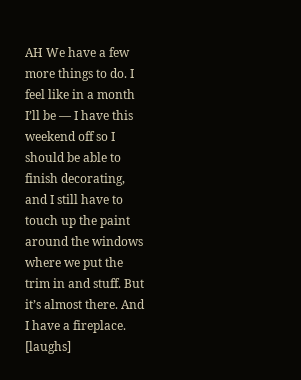AH We have a few more things to do. I feel like in a month I’ll be — I have this weekend off so I should be able to finish decorating, and I still have to touch up the paint around the windows where we put the trim in and stuff. But it’s almost there. And I have a fireplace. [laughs]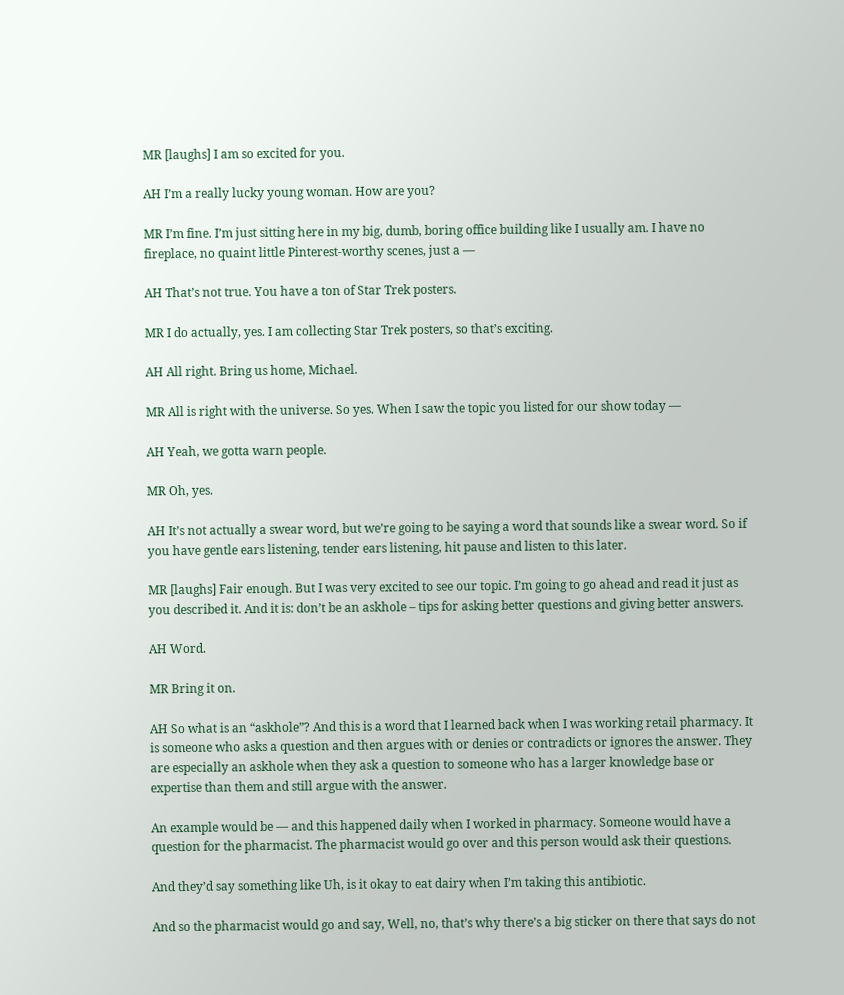MR [laughs] I am so excited for you.

AH I’m a really lucky young woman. How are you?

MR I’m fine. I’m just sitting here in my big, dumb, boring office building like I usually am. I have no fireplace, no quaint little Pinterest-worthy scenes, just a —

AH That’s not true. You have a ton of Star Trek posters.

MR I do actually, yes. I am collecting Star Trek posters, so that’s exciting.

AH All right. Bring us home, Michael.

MR All is right with the universe. So yes. When I saw the topic you listed for our show today —

AH Yeah, we gotta warn people.

MR Oh, yes.

AH It’s not actually a swear word, but we’re going to be saying a word that sounds like a swear word. So if you have gentle ears listening, tender ears listening, hit pause and listen to this later.

MR [laughs] Fair enough. But I was very excited to see our topic. I’m going to go ahead and read it just as you described it. And it is: don’t be an askhole – tips for asking better questions and giving better answers.

AH Word.

MR Bring it on.

AH So what is an “askhole”? And this is a word that I learned back when I was working retail pharmacy. It is someone who asks a question and then argues with or denies or contradicts or ignores the answer. They are especially an askhole when they ask a question to someone who has a larger knowledge base or expertise than them and still argue with the answer.

An example would be — and this happened daily when I worked in pharmacy. Someone would have a question for the pharmacist. The pharmacist would go over and this person would ask their questions.

And they’d say something like Uh, is it okay to eat dairy when I’m taking this antibiotic.

And so the pharmacist would go and say, Well, no, that’s why there’s a big sticker on there that says do not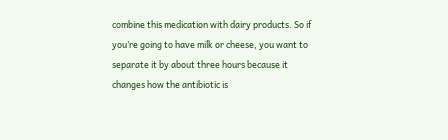combine this medication with dairy products. So if you’re going to have milk or cheese, you want to separate it by about three hours because it changes how the antibiotic is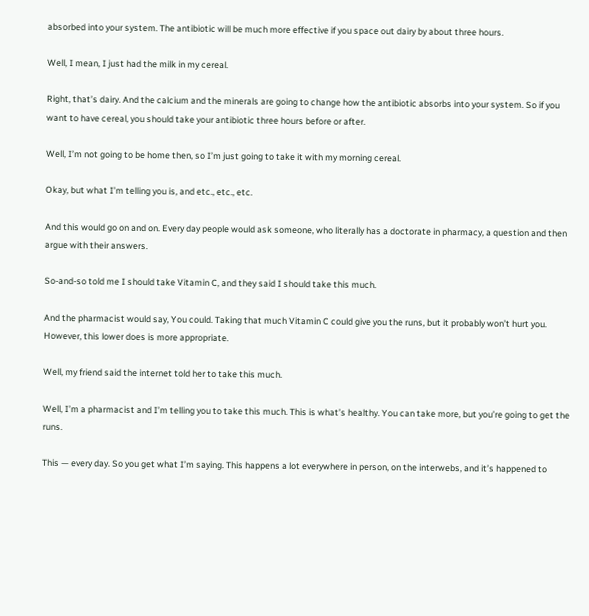absorbed into your system. The antibiotic will be much more effective if you space out dairy by about three hours.

Well, I mean, I just had the milk in my cereal.

Right, that’s dairy. And the calcium and the minerals are going to change how the antibiotic absorbs into your system. So if you want to have cereal, you should take your antibiotic three hours before or after.

Well, I’m not going to be home then, so I’m just going to take it with my morning cereal.

Okay, but what I’m telling you is, and etc., etc., etc.

And this would go on and on. Every day people would ask someone, who literally has a doctorate in pharmacy, a question and then argue with their answers.

So-and-so told me I should take Vitamin C, and they said I should take this much.

And the pharmacist would say, You could. Taking that much Vitamin C could give you the runs, but it probably won’t hurt you. However, this lower does is more appropriate.

Well, my friend said the internet told her to take this much.

Well, I’m a pharmacist and I’m telling you to take this much. This is what’s healthy. You can take more, but you’re going to get the runs.

This — every day. So you get what I’m saying. This happens a lot everywhere in person, on the interwebs, and it’s happened to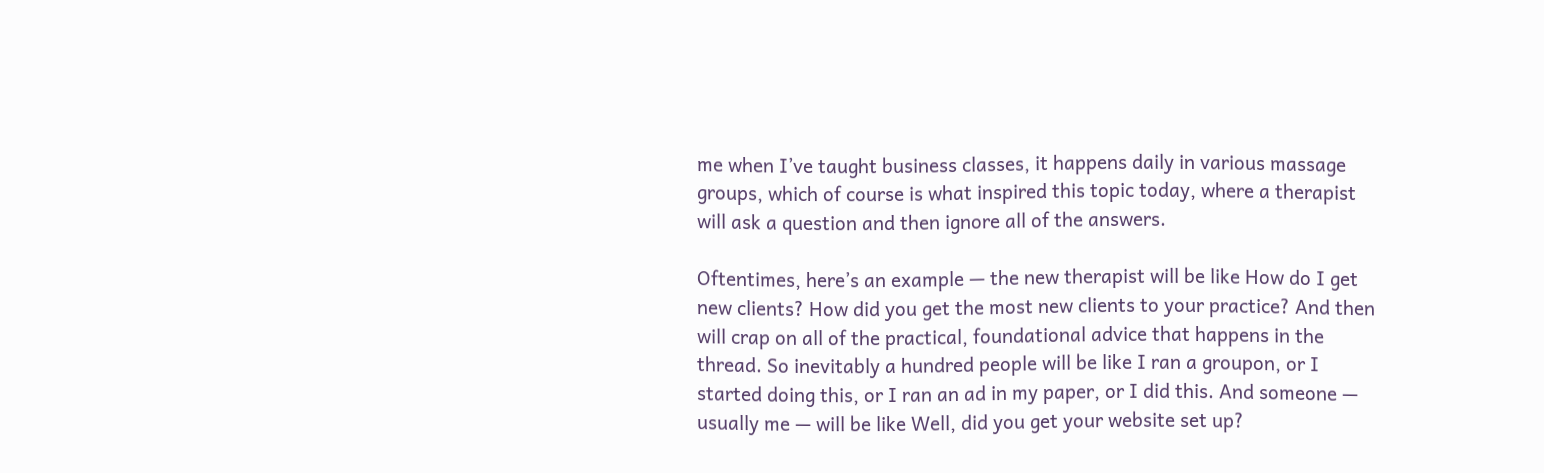me when I’ve taught business classes, it happens daily in various massage groups, which of course is what inspired this topic today, where a therapist will ask a question and then ignore all of the answers.

Oftentimes, here’s an example — the new therapist will be like How do I get new clients? How did you get the most new clients to your practice? And then will crap on all of the practical, foundational advice that happens in the thread. So inevitably a hundred people will be like I ran a groupon, or I started doing this, or I ran an ad in my paper, or I did this. And someone — usually me — will be like Well, did you get your website set up?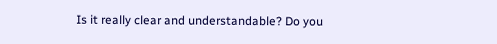Is it really clear and understandable? Do you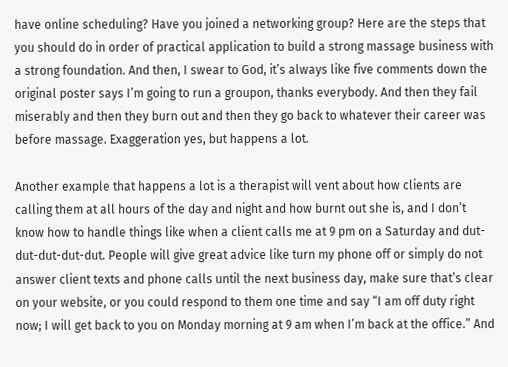have online scheduling? Have you joined a networking group? Here are the steps that you should do in order of practical application to build a strong massage business with a strong foundation. And then, I swear to God, it’s always like five comments down the original poster says I’m going to run a groupon, thanks everybody. And then they fail miserably and then they burn out and then they go back to whatever their career was before massage. Exaggeration yes, but happens a lot.

Another example that happens a lot is a therapist will vent about how clients are calling them at all hours of the day and night and how burnt out she is, and I don’t know how to handle things like when a client calls me at 9 pm on a Saturday and dut-dut-dut-dut-dut. People will give great advice like turn my phone off or simply do not answer client texts and phone calls until the next business day, make sure that’s clear on your website, or you could respond to them one time and say “I am off duty right now; I will get back to you on Monday morning at 9 am when I’m back at the office.” And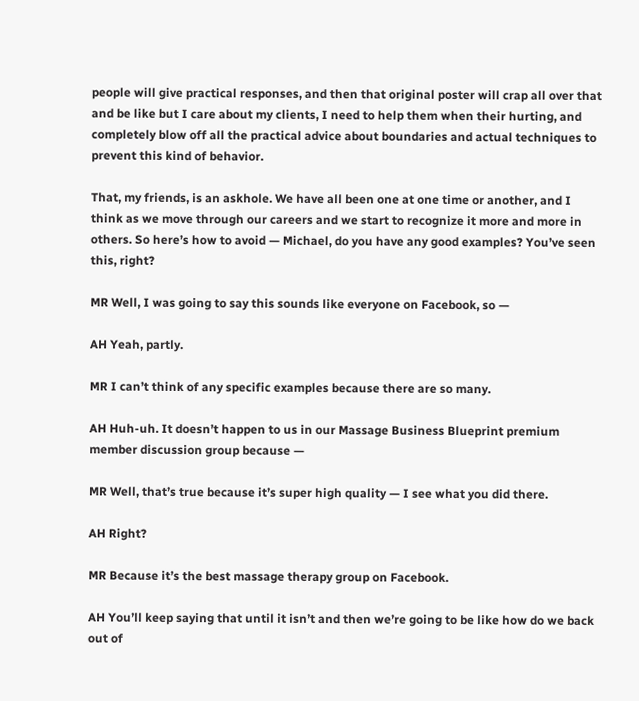people will give practical responses, and then that original poster will crap all over that and be like but I care about my clients, I need to help them when their hurting, and completely blow off all the practical advice about boundaries and actual techniques to prevent this kind of behavior.

That, my friends, is an askhole. We have all been one at one time or another, and I think as we move through our careers and we start to recognize it more and more in others. So here’s how to avoid — Michael, do you have any good examples? You’ve seen this, right?

MR Well, I was going to say this sounds like everyone on Facebook, so —

AH Yeah, partly.

MR I can’t think of any specific examples because there are so many.

AH Huh-uh. It doesn’t happen to us in our Massage Business Blueprint premium member discussion group because —

MR Well, that’s true because it’s super high quality — I see what you did there.

AH Right?

MR Because it’s the best massage therapy group on Facebook.

AH You’ll keep saying that until it isn’t and then we’re going to be like how do we back out of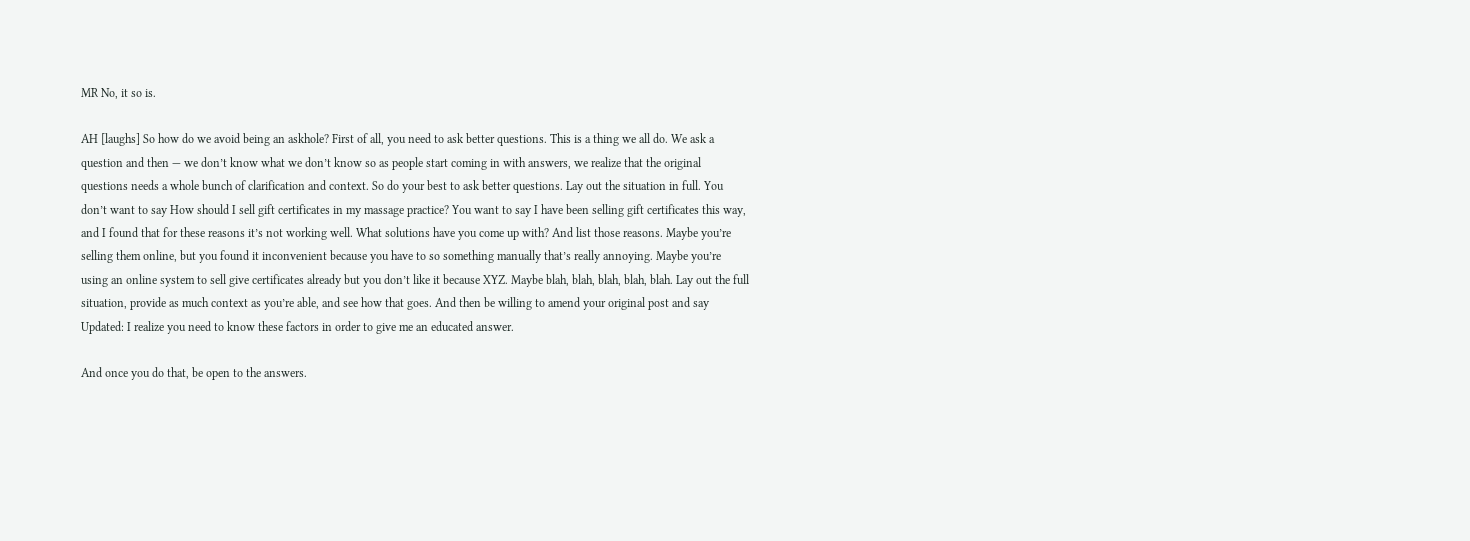MR No, it so is.

AH [laughs] So how do we avoid being an askhole? First of all, you need to ask better questions. This is a thing we all do. We ask a question and then — we don’t know what we don’t know so as people start coming in with answers, we realize that the original questions needs a whole bunch of clarification and context. So do your best to ask better questions. Lay out the situation in full. You don’t want to say How should I sell gift certificates in my massage practice? You want to say I have been selling gift certificates this way, and I found that for these reasons it’s not working well. What solutions have you come up with? And list those reasons. Maybe you’re selling them online, but you found it inconvenient because you have to so something manually that’s really annoying. Maybe you’re using an online system to sell give certificates already but you don’t like it because XYZ. Maybe blah, blah, blah, blah, blah. Lay out the full situation, provide as much context as you’re able, and see how that goes. And then be willing to amend your original post and say Updated: I realize you need to know these factors in order to give me an educated answer.

And once you do that, be open to the answers.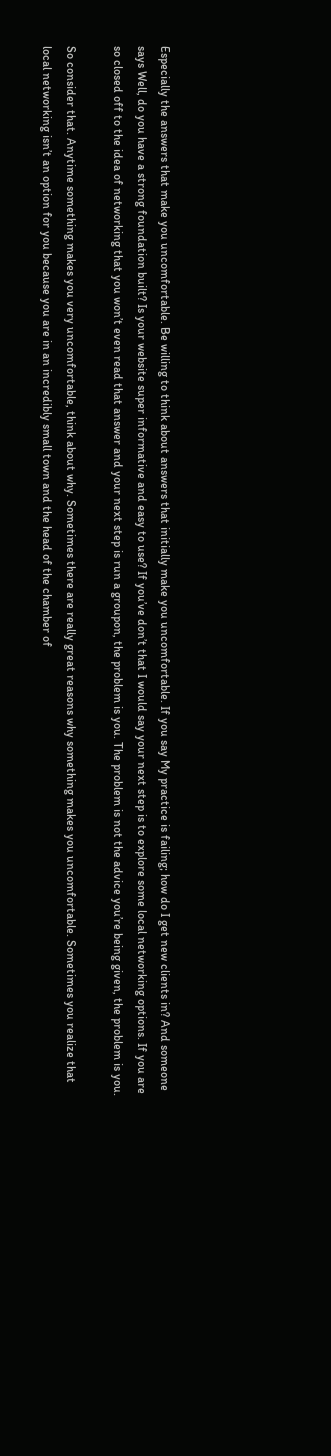Especially the answers that make you uncomfortable. Be willing to think about answers that initially make you uncomfortable. If you say My practice is failing; how do I get new clients in? And someone says Well, do you have a strong foundation built? Is your website super informative and easy to use? If you’ve don’t that I would say your next step is to explore some local networking options. If you are so closed off to the idea of networking that you won’t even read that answer and your next step is run a groupon, the problem is you. The problem is not the advice you’re being given, the problem is you.

So consider that. Anytime something makes you very uncomfortable, think about why. Sometimes there are really great reasons why something makes you uncomfortable. Sometimes you realize that local networking isn’t an option for you because you are in an incredibly small town and the head of the chamber of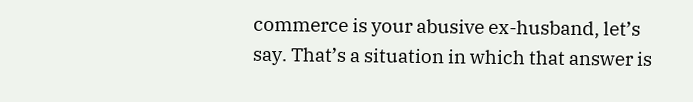commerce is your abusive ex-husband, let’s say. That’s a situation in which that answer is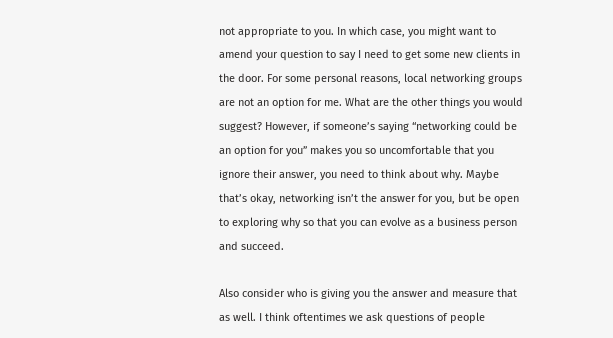not appropriate to you. In which case, you might want to amend your question to say I need to get some new clients in the door. For some personal reasons, local networking groups are not an option for me. What are the other things you would suggest? However, if someone’s saying “networking could be an option for you” makes you so uncomfortable that you ignore their answer, you need to think about why. Maybe that’s okay, networking isn’t the answer for you, but be open to exploring why so that you can evolve as a business person and succeed.

Also consider who is giving you the answer and measure that as well. I think oftentimes we ask questions of people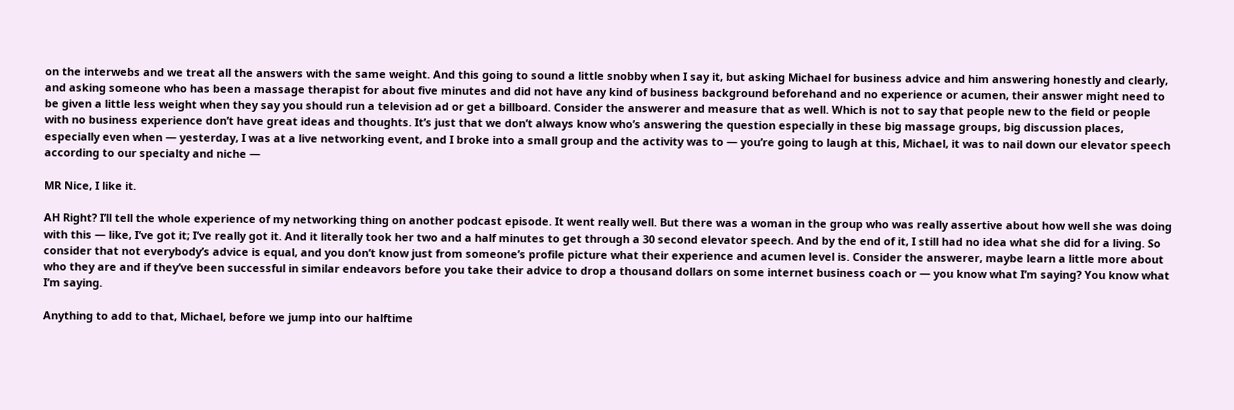on the interwebs and we treat all the answers with the same weight. And this going to sound a little snobby when I say it, but asking Michael for business advice and him answering honestly and clearly, and asking someone who has been a massage therapist for about five minutes and did not have any kind of business background beforehand and no experience or acumen, their answer might need to be given a little less weight when they say you should run a television ad or get a billboard. Consider the answerer and measure that as well. Which is not to say that people new to the field or people with no business experience don’t have great ideas and thoughts. It’s just that we don’t always know who’s answering the question especially in these big massage groups, big discussion places, especially even when — yesterday, I was at a live networking event, and I broke into a small group and the activity was to — you’re going to laugh at this, Michael, it was to nail down our elevator speech according to our specialty and niche —

MR Nice, I like it.

AH Right? I’ll tell the whole experience of my networking thing on another podcast episode. It went really well. But there was a woman in the group who was really assertive about how well she was doing with this — like, I’ve got it; I’ve really got it. And it literally took her two and a half minutes to get through a 30 second elevator speech. And by the end of it, I still had no idea what she did for a living. So consider that not everybody’s advice is equal, and you don’t know just from someone’s profile picture what their experience and acumen level is. Consider the answerer, maybe learn a little more about who they are and if they’ve been successful in similar endeavors before you take their advice to drop a thousand dollars on some internet business coach or — you know what I’m saying? You know what I’m saying.

Anything to add to that, Michael, before we jump into our halftime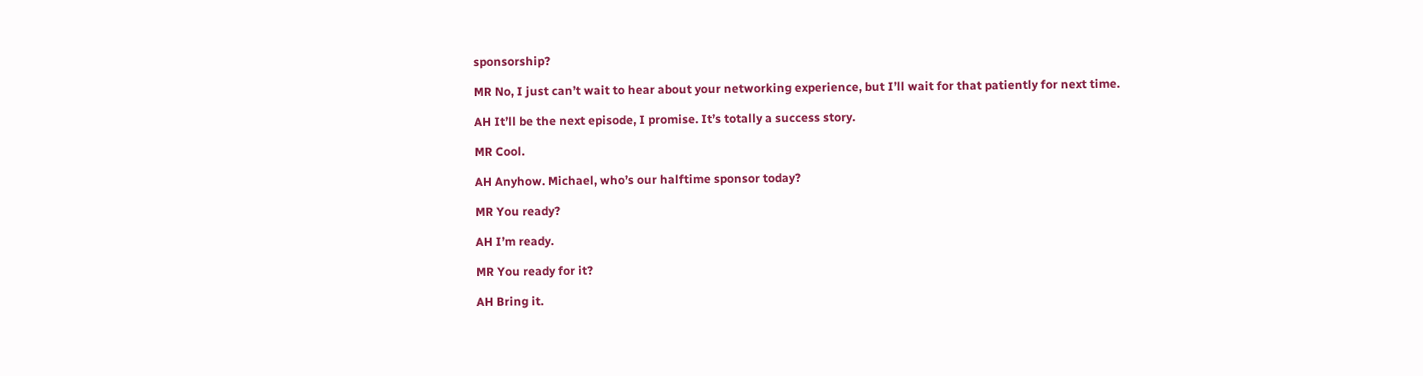sponsorship?

MR No, I just can’t wait to hear about your networking experience, but I’ll wait for that patiently for next time.

AH It’ll be the next episode, I promise. It’s totally a success story.

MR Cool.

AH Anyhow. Michael, who’s our halftime sponsor today?

MR You ready?

AH I’m ready.

MR You ready for it?

AH Bring it.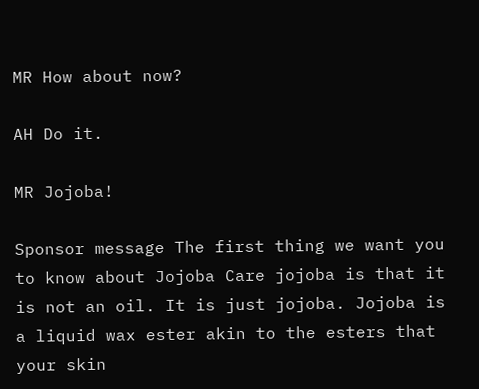MR How about now?

AH Do it.

MR Jojoba!

Sponsor message The first thing we want you to know about Jojoba Care jojoba is that it is not an oil. It is just jojoba. Jojoba is a liquid wax ester akin to the esters that your skin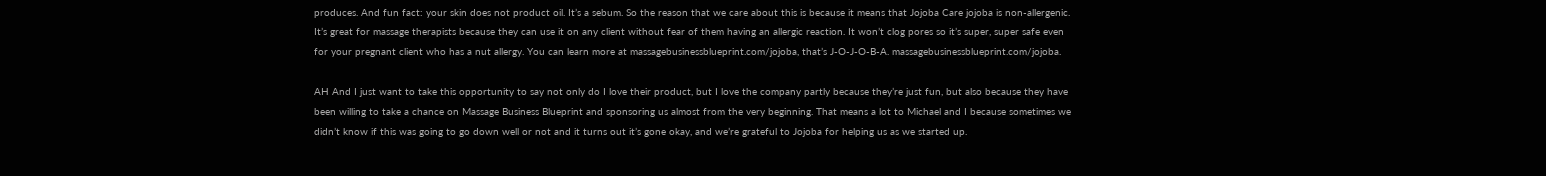produces. And fun fact: your skin does not product oil. It’s a sebum. So the reason that we care about this is because it means that Jojoba Care jojoba is non-allergenic. It’s great for massage therapists because they can use it on any client without fear of them having an allergic reaction. It won’t clog pores so it’s super, super safe even for your pregnant client who has a nut allergy. You can learn more at massagebusinessblueprint.com/jojoba, that’s J-O-J-O-B-A. massagebusinessblueprint.com/jojoba.

AH And I just want to take this opportunity to say not only do I love their product, but I love the company partly because they’re just fun, but also because they have been willing to take a chance on Massage Business Blueprint and sponsoring us almost from the very beginning. That means a lot to Michael and I because sometimes we didn’t know if this was going to go down well or not and it turns out it’s gone okay, and we’re grateful to Jojoba for helping us as we started up.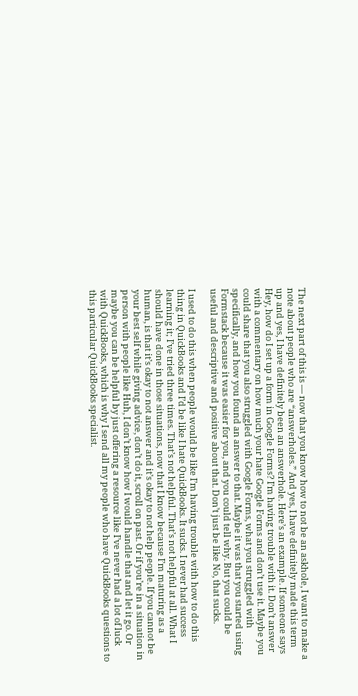The next part of this is — now that you know how to not be an askhole, I want to make a note about people who are “answerholes.” And yes, I have definitely made this term up and yes, I have definitely been an answerhole. Here’s an example. If someone says Hey, how do I set up a form in Google Forms? I’m having trouble with it. Don’t answer with a commentary on how much your hate Google Forms and don’t use it. Maybe you could share that you also struggled with Google Forms, what you struggled with specifically, and how you found an answer to that. Maybe it was that you started using Formstack because it was easier for you, and you could tell why. But you could be useful and descriptive and positive about that. Don’t just be like No, that sucks.

I used to do this when people would be like I’m having trouble with how to do this thing in QuickBooks and I’d be like I hate QuickBooks. It sucks. I never had success learning it; I’ve tried three times. That’s not helpful. That’s not helpful at all. What I should have done in those situations, now that I know because I’m maturing as a human, is that it’s okay to not answer and it’s okay to not help people. If you cannot be your best self while giving advice, don’t do it, scroll on past. Or if you’re in a situation in person with people like Huh, I don’t know how I would handle that and let it go. Or maybe you can be helpful by just offering a resource like I’ve never had a lot of luck with QuickBooks, which is why I send all my people who have QuickBooks questions to this particular QuickBooks specialist.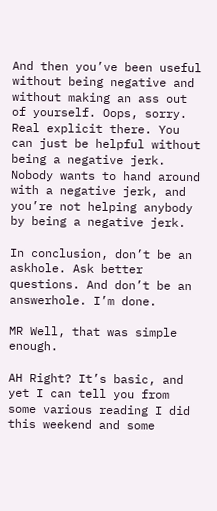And then you’ve been useful without being negative and without making an ass out of yourself. Oops, sorry. Real explicit there. You can just be helpful without being a negative jerk. Nobody wants to hand around with a negative jerk, and you’re not helping anybody by being a negative jerk.

In conclusion, don’t be an askhole. Ask better questions. And don’t be an answerhole. I’m done.

MR Well, that was simple enough.

AH Right? It’s basic, and yet I can tell you from some various reading I did this weekend and some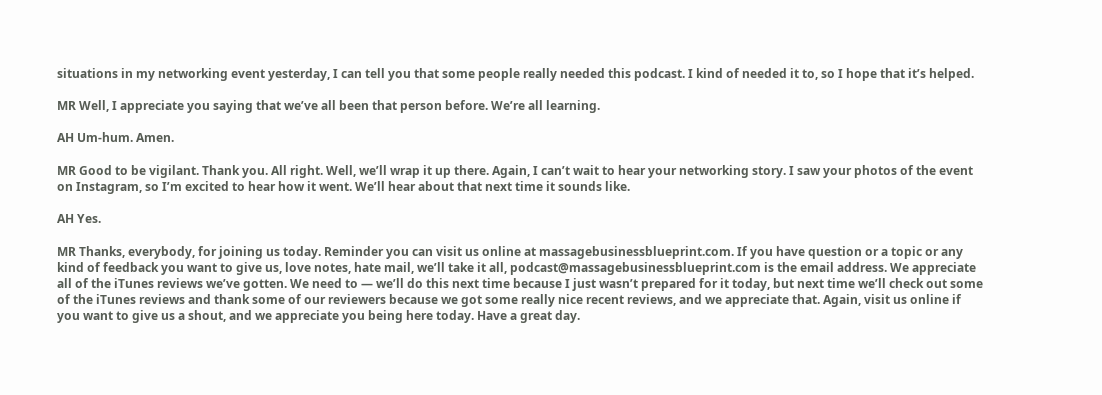situations in my networking event yesterday, I can tell you that some people really needed this podcast. I kind of needed it to, so I hope that it’s helped.

MR Well, I appreciate you saying that we’ve all been that person before. We’re all learning.

AH Um-hum. Amen.

MR Good to be vigilant. Thank you. All right. Well, we’ll wrap it up there. Again, I can’t wait to hear your networking story. I saw your photos of the event on Instagram, so I’m excited to hear how it went. We’ll hear about that next time it sounds like.

AH Yes.

MR Thanks, everybody, for joining us today. Reminder you can visit us online at massagebusinessblueprint.com. If you have question or a topic or any kind of feedback you want to give us, love notes, hate mail, we’ll take it all, podcast@massagebusinessblueprint.com is the email address. We appreciate all of the iTunes reviews we’ve gotten. We need to — we’ll do this next time because I just wasn’t prepared for it today, but next time we’ll check out some of the iTunes reviews and thank some of our reviewers because we got some really nice recent reviews, and we appreciate that. Again, visit us online if you want to give us a shout, and we appreciate you being here today. Have a great day.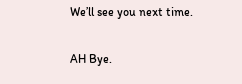We’ll see you next time.

AH Bye.